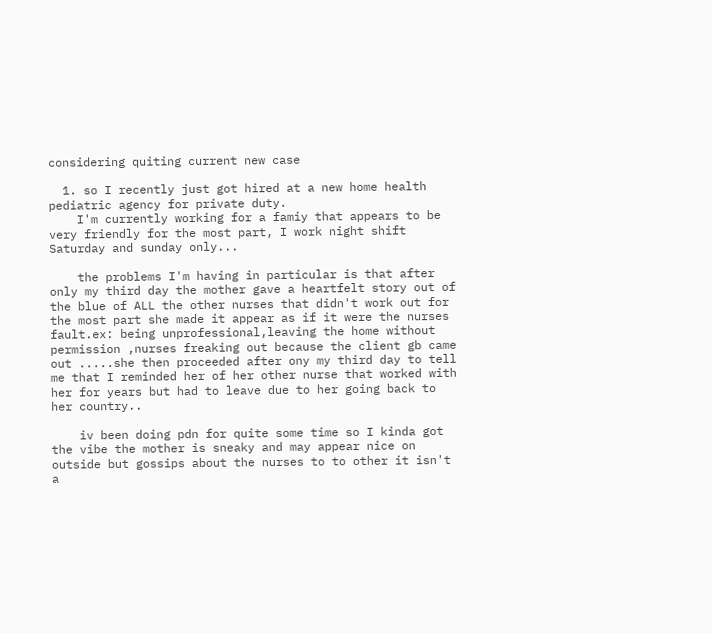considering quiting current new case

  1. so I recently just got hired at a new home health pediatric agency for private duty.
    I'm currently working for a famiy that appears to be very friendly for the most part, I work night shift Saturday and sunday only...

    the problems I'm having in particular is that after only my third day the mother gave a heartfelt story out of the blue of ALL the other nurses that didn't work out for the most part she made it appear as if it were the nurses fault.ex: being unprofessional,leaving the home without permission ,nurses freaking out because the client gb came out .....she then proceeded after ony my third day to tell me that I reminded her of her other nurse that worked with her for years but had to leave due to her going back to her country..

    iv been doing pdn for quite some time so I kinda got the vibe the mother is sneaky and may appear nice on outside but gossips about the nurses to to other it isn't a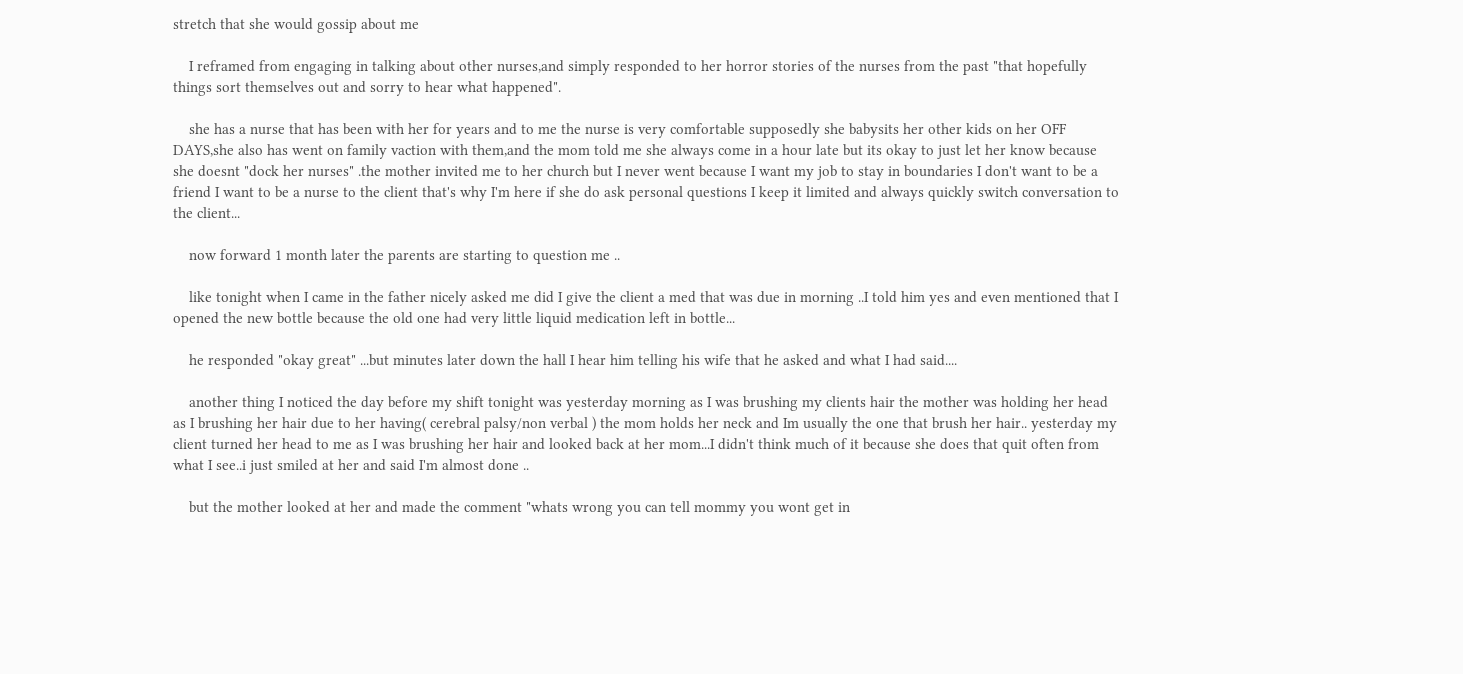stretch that she would gossip about me

    I reframed from engaging in talking about other nurses,and simply responded to her horror stories of the nurses from the past "that hopefully things sort themselves out and sorry to hear what happened".

    she has a nurse that has been with her for years and to me the nurse is very comfortable supposedly she babysits her other kids on her OFF DAYS,she also has went on family vaction with them,and the mom told me she always come in a hour late but its okay to just let her know because she doesnt "dock her nurses" .the mother invited me to her church but I never went because I want my job to stay in boundaries I don't want to be a friend I want to be a nurse to the client that's why I'm here if she do ask personal questions I keep it limited and always quickly switch conversation to the client...

    now forward 1 month later the parents are starting to question me ..

    like tonight when I came in the father nicely asked me did I give the client a med that was due in morning ..I told him yes and even mentioned that I opened the new bottle because the old one had very little liquid medication left in bottle...

    he responded "okay great" ...but minutes later down the hall I hear him telling his wife that he asked and what I had said....

    another thing I noticed the day before my shift tonight was yesterday morning as I was brushing my clients hair the mother was holding her head as I brushing her hair due to her having( cerebral palsy/non verbal ) the mom holds her neck and Im usually the one that brush her hair.. yesterday my client turned her head to me as I was brushing her hair and looked back at her mom...I didn't think much of it because she does that quit often from what I see..i just smiled at her and said I'm almost done ..

    but the mother looked at her and made the comment "whats wrong you can tell mommy you wont get in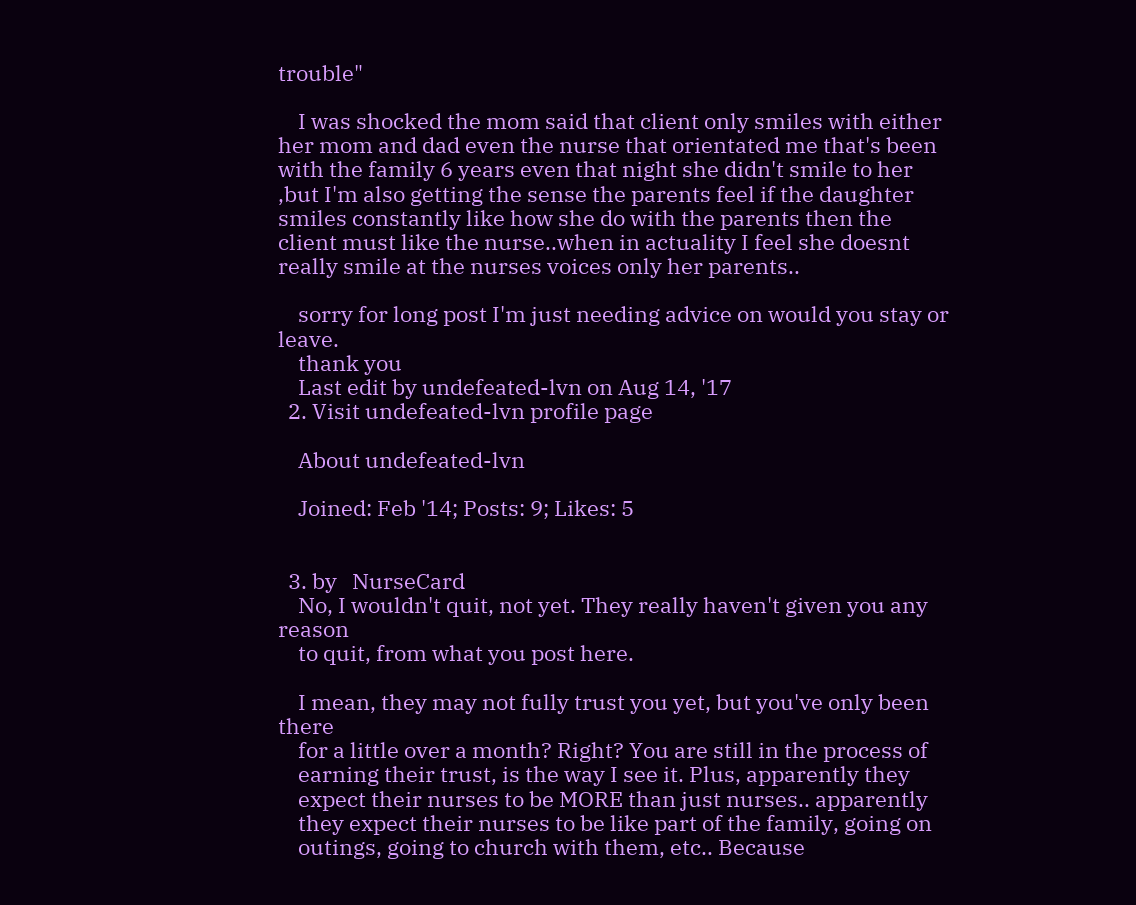trouble"

    I was shocked the mom said that client only smiles with either her mom and dad even the nurse that orientated me that's been with the family 6 years even that night she didn't smile to her ,but I'm also getting the sense the parents feel if the daughter smiles constantly like how she do with the parents then the client must like the nurse..when in actuality I feel she doesnt really smile at the nurses voices only her parents..

    sorry for long post I'm just needing advice on would you stay or leave.
    thank you
    Last edit by undefeated-lvn on Aug 14, '17
  2. Visit undefeated-lvn profile page

    About undefeated-lvn

    Joined: Feb '14; Posts: 9; Likes: 5


  3. by   NurseCard
    No, I wouldn't quit, not yet. They really haven't given you any reason
    to quit, from what you post here.

    I mean, they may not fully trust you yet, but you've only been there
    for a little over a month? Right? You are still in the process of
    earning their trust, is the way I see it. Plus, apparently they
    expect their nurses to be MORE than just nurses.. apparently
    they expect their nurses to be like part of the family, going on
    outings, going to church with them, etc.. Because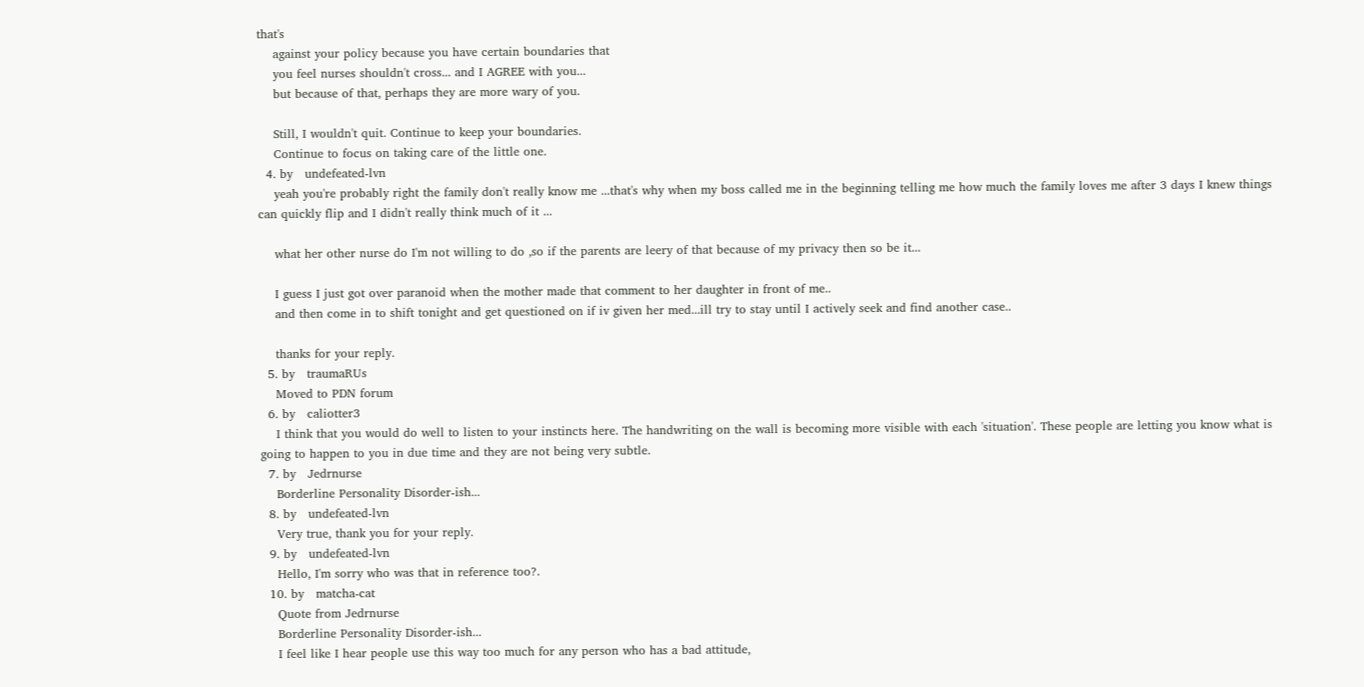that's
    against your policy because you have certain boundaries that
    you feel nurses shouldn't cross... and I AGREE with you...
    but because of that, perhaps they are more wary of you.

    Still, I wouldn't quit. Continue to keep your boundaries.
    Continue to focus on taking care of the little one.
  4. by   undefeated-lvn
    yeah you're probably right the family don't really know me ...that's why when my boss called me in the beginning telling me how much the family loves me after 3 days I knew things can quickly flip and I didn't really think much of it ...

    what her other nurse do I'm not willing to do ,so if the parents are leery of that because of my privacy then so be it...

    I guess I just got over paranoid when the mother made that comment to her daughter in front of me..
    and then come in to shift tonight and get questioned on if iv given her med...ill try to stay until I actively seek and find another case..

    thanks for your reply.
  5. by   traumaRUs
    Moved to PDN forum
  6. by   caliotter3
    I think that you would do well to listen to your instincts here. The handwriting on the wall is becoming more visible with each 'situation'. These people are letting you know what is going to happen to you in due time and they are not being very subtle.
  7. by   Jedrnurse
    Borderline Personality Disorder-ish...
  8. by   undefeated-lvn
    Very true, thank you for your reply.
  9. by   undefeated-lvn
    Hello, I'm sorry who was that in reference too?.
  10. by   matcha-cat
    Quote from Jedrnurse
    Borderline Personality Disorder-ish...
    I feel like I hear people use this way too much for any person who has a bad attitude,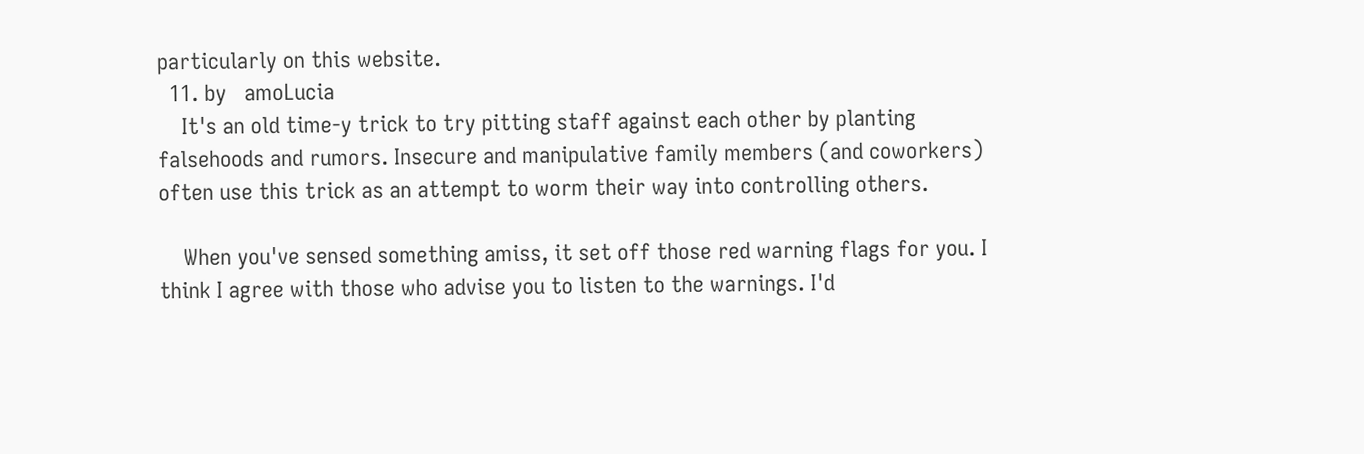particularly on this website.
  11. by   amoLucia
    It's an old time-y trick to try pitting staff against each other by planting falsehoods and rumors. Insecure and manipulative family members (and coworkers) often use this trick as an attempt to worm their way into controlling others.

    When you've sensed something amiss, it set off those red warning flags for you. I think I agree with those who advise you to listen to the warnings. I'd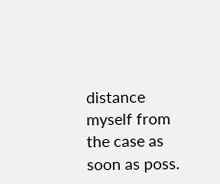distance myself from the case as soon as poss.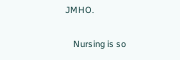JMHO.

    Nursing is so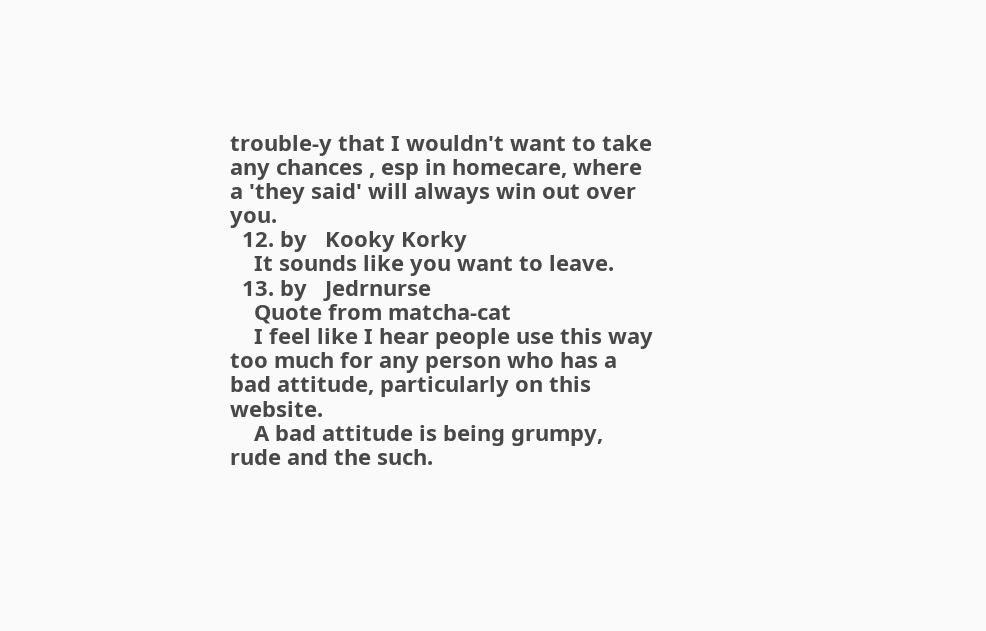trouble-y that I wouldn't want to take any chances , esp in homecare, where a 'they said' will always win out over you.
  12. by   Kooky Korky
    It sounds like you want to leave.
  13. by   Jedrnurse
    Quote from matcha-cat
    I feel like I hear people use this way too much for any person who has a bad attitude, particularly on this website.
    A bad attitude is being grumpy, rude and the such.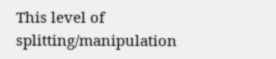This level of splitting/manipulation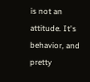is not an attitude. It's behavior, and pretty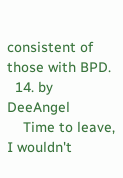consistent of those with BPD.
  14. by   DeeAngel
    Time to leave, I wouldn't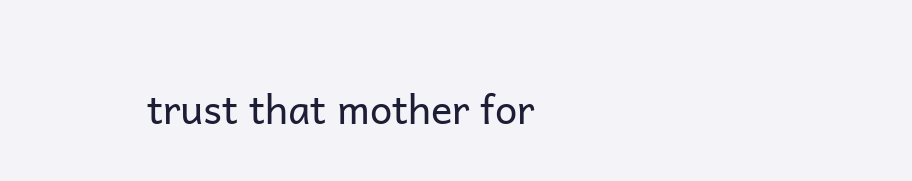trust that mother for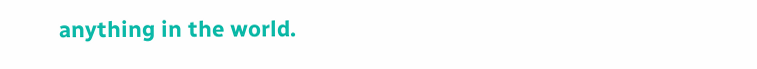anything in the world.